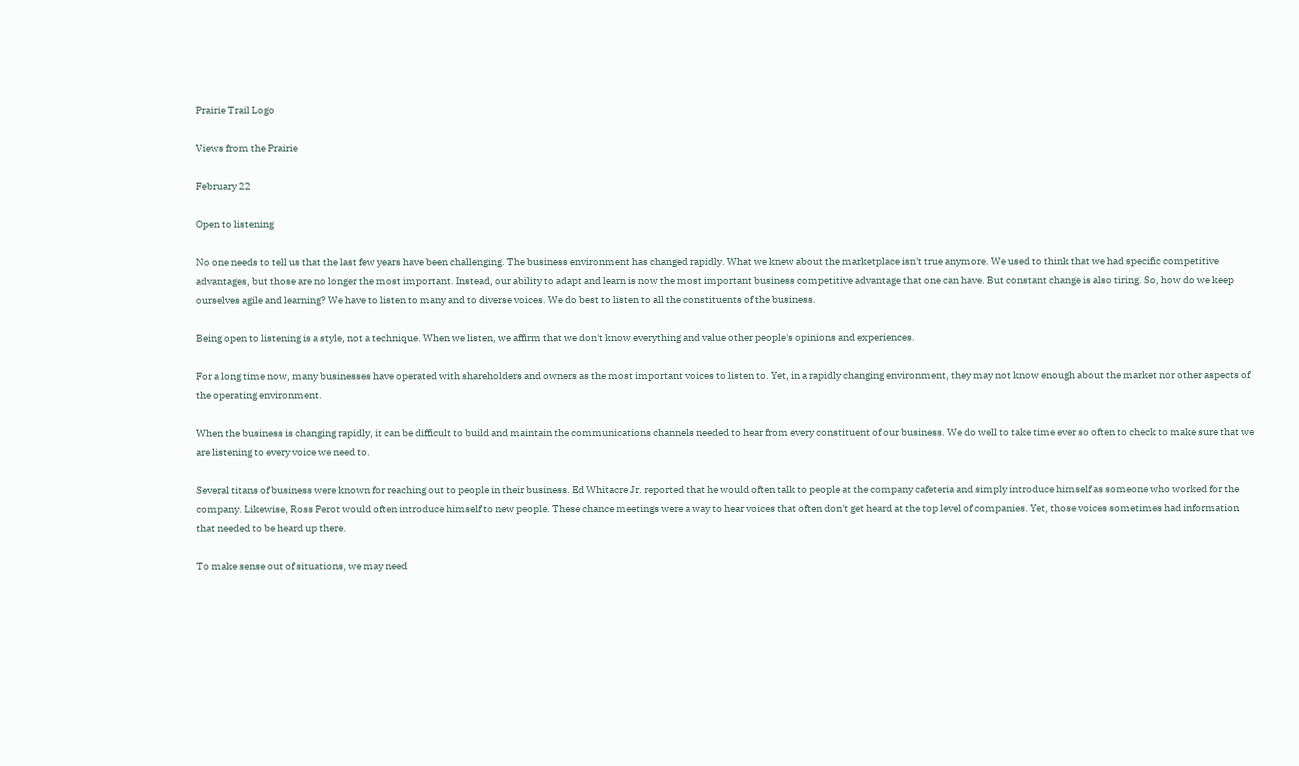Prairie Trail Logo

Views from the Prairie

February 22

Open to listening

No one needs to tell us that the last few years have been challenging. The business environment has changed rapidly. What we knew about the marketplace isn't true anymore. We used to think that we had specific competitive advantages, but those are no longer the most important. Instead, our ability to adapt and learn is now the most important business competitive advantage that one can have. But constant change is also tiring. So, how do we keep ourselves agile and learning? We have to listen to many and to diverse voices. We do best to listen to all the constituents of the business.

Being open to listening is a style, not a technique. When we listen, we affirm that we don't know everything and value other people's opinions and experiences.

For a long time now, many businesses have operated with shareholders and owners as the most important voices to listen to. Yet, in a rapidly changing environment, they may not know enough about the market nor other aspects of the operating environment.

When the business is changing rapidly, it can be difficult to build and maintain the communications channels needed to hear from every constituent of our business. We do well to take time ever so often to check to make sure that we are listening to every voice we need to.

Several titans of business were known for reaching out to people in their business. Ed Whitacre Jr. reported that he would often talk to people at the company cafeteria and simply introduce himself as someone who worked for the company. Likewise, Ross Perot would often introduce himself to new people. These chance meetings were a way to hear voices that often don't get heard at the top level of companies. Yet, those voices sometimes had information that needed to be heard up there.

To make sense out of situations, we may need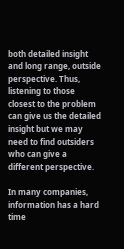both detailed insight and long range, outside perspective. Thus, listening to those closest to the problem can give us the detailed insight but we may need to find outsiders who can give a different perspective.

In many companies, information has a hard time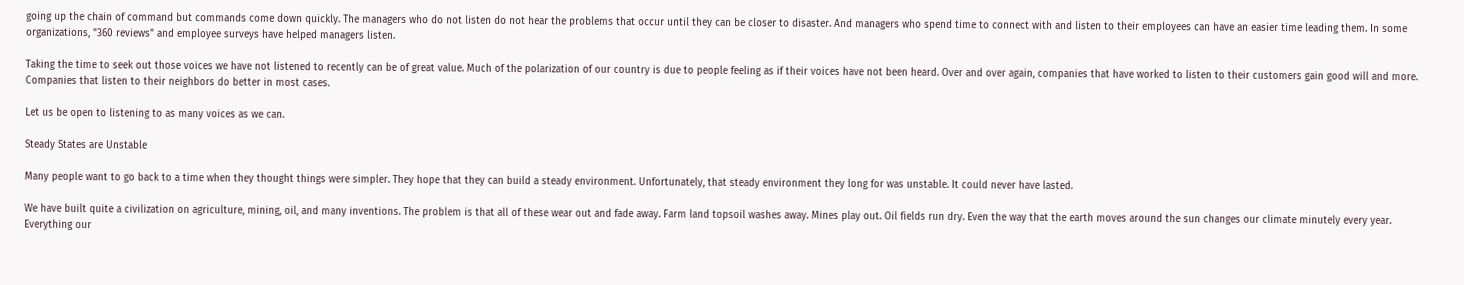going up the chain of command but commands come down quickly. The managers who do not listen do not hear the problems that occur until they can be closer to disaster. And managers who spend time to connect with and listen to their employees can have an easier time leading them. In some organizations, "360 reviews" and employee surveys have helped managers listen.

Taking the time to seek out those voices we have not listened to recently can be of great value. Much of the polarization of our country is due to people feeling as if their voices have not been heard. Over and over again, companies that have worked to listen to their customers gain good will and more. Companies that listen to their neighbors do better in most cases.

Let us be open to listening to as many voices as we can.

Steady States are Unstable

Many people want to go back to a time when they thought things were simpler. They hope that they can build a steady environment. Unfortunately, that steady environment they long for was unstable. It could never have lasted.

We have built quite a civilization on agriculture, mining, oil, and many inventions. The problem is that all of these wear out and fade away. Farm land topsoil washes away. Mines play out. Oil fields run dry. Even the way that the earth moves around the sun changes our climate minutely every year. Everything our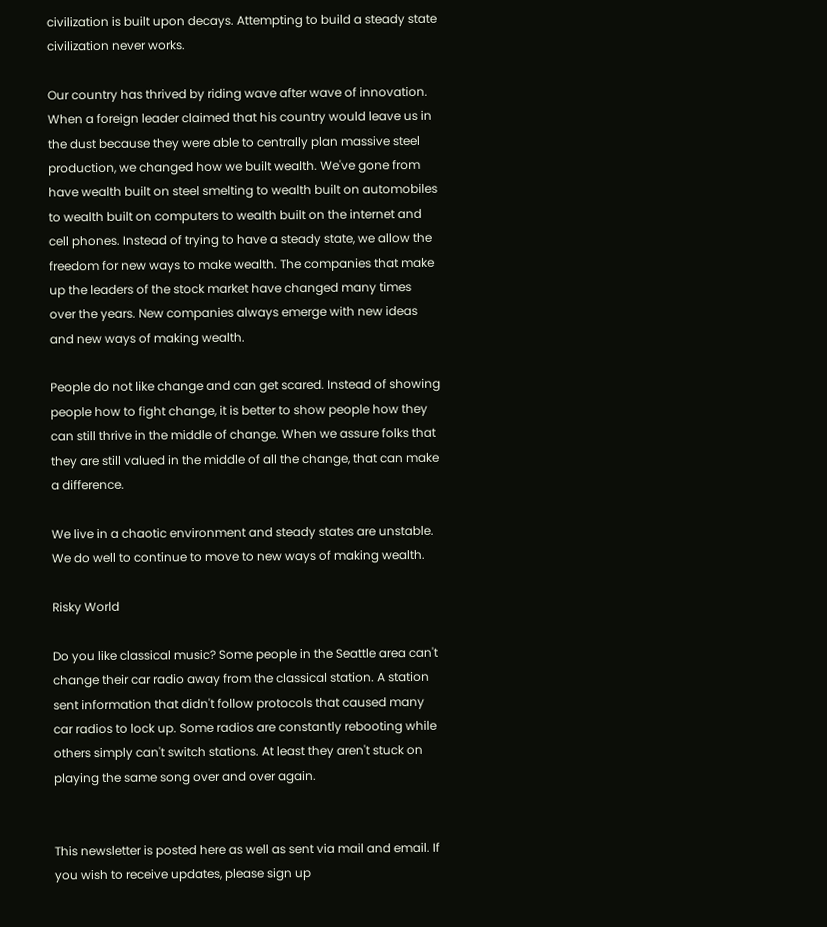civilization is built upon decays. Attempting to build a steady state civilization never works.

Our country has thrived by riding wave after wave of innovation. When a foreign leader claimed that his country would leave us in the dust because they were able to centrally plan massive steel production, we changed how we built wealth. We've gone from have wealth built on steel smelting to wealth built on automobiles to wealth built on computers to wealth built on the internet and cell phones. Instead of trying to have a steady state, we allow the freedom for new ways to make wealth. The companies that make up the leaders of the stock market have changed many times over the years. New companies always emerge with new ideas and new ways of making wealth.

People do not like change and can get scared. Instead of showing people how to fight change, it is better to show people how they can still thrive in the middle of change. When we assure folks that they are still valued in the middle of all the change, that can make a difference.

We live in a chaotic environment and steady states are unstable. We do well to continue to move to new ways of making wealth.

Risky World

Do you like classical music? Some people in the Seattle area can't change their car radio away from the classical station. A station sent information that didn't follow protocols that caused many car radios to lock up. Some radios are constantly rebooting while others simply can't switch stations. At least they aren't stuck on playing the same song over and over again.


This newsletter is posted here as well as sent via mail and email. If you wish to receive updates, please sign up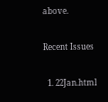above.

Recent Issues

  1. 22Jan.html